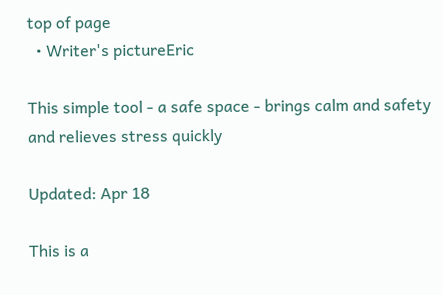top of page
  • Writer's pictureEric

This simple tool - a safe space - brings calm and safety and relieves stress quickly

Updated: Apr 18

This is a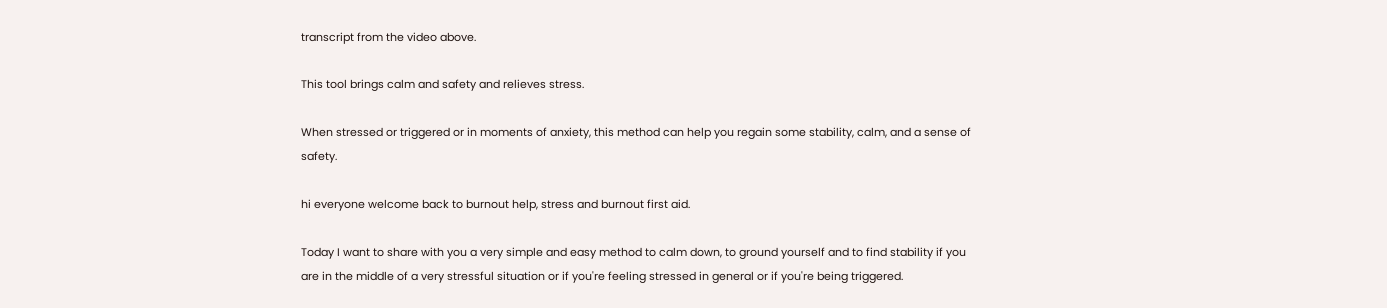transcript from the video above.

This tool brings calm and safety and relieves stress.

When stressed or triggered or in moments of anxiety, this method can help you regain some stability, calm, and a sense of safety.

hi everyone welcome back to burnout help, stress and burnout first aid.

Today I want to share with you a very simple and easy method to calm down, to ground yourself and to find stability if you are in the middle of a very stressful situation or if you're feeling stressed in general or if you're being triggered.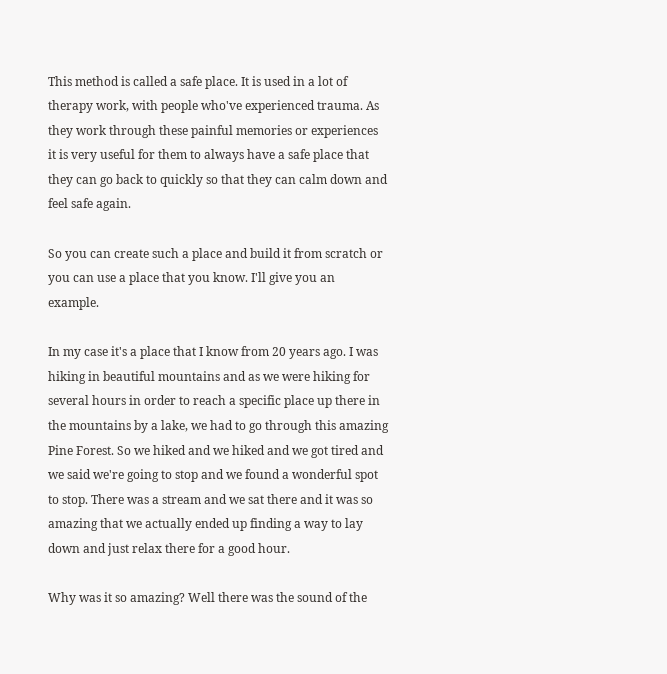This method is called a safe place. It is used in a lot of therapy work, with people who've experienced trauma. As they work through these painful memories or experiences it is very useful for them to always have a safe place that they can go back to quickly so that they can calm down and feel safe again.

So you can create such a place and build it from scratch or you can use a place that you know. I'll give you an example.

In my case it's a place that I know from 20 years ago. I was hiking in beautiful mountains and as we were hiking for several hours in order to reach a specific place up there in the mountains by a lake, we had to go through this amazing Pine Forest. So we hiked and we hiked and we got tired and we said we're going to stop and we found a wonderful spot to stop. There was a stream and we sat there and it was so amazing that we actually ended up finding a way to lay down and just relax there for a good hour.

Why was it so amazing? Well there was the sound of the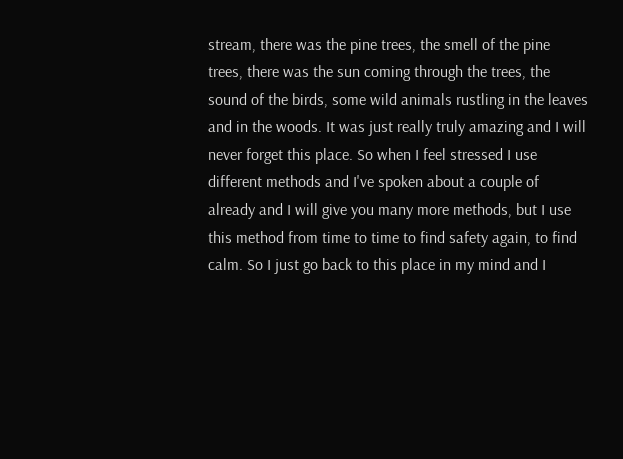stream, there was the pine trees, the smell of the pine trees, there was the sun coming through the trees, the sound of the birds, some wild animals rustling in the leaves and in the woods. It was just really truly amazing and I will never forget this place. So when I feel stressed I use different methods and I've spoken about a couple of already and I will give you many more methods, but I use this method from time to time to find safety again, to find calm. So I just go back to this place in my mind and I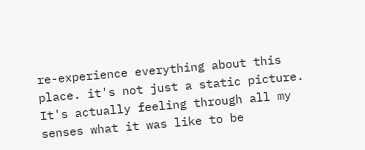re-experience everything about this place. it's not just a static picture. It's actually feeling through all my senses what it was like to be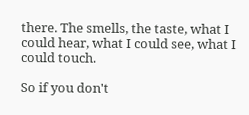there. The smells, the taste, what I could hear, what I could see, what I could touch.

So if you don't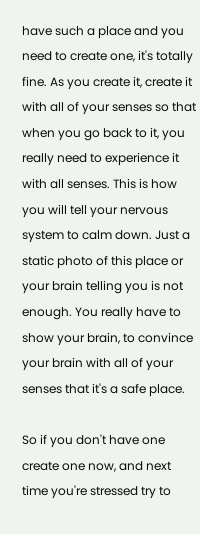have such a place and you need to create one, it's totally fine. As you create it, create it with all of your senses so that when you go back to it, you really need to experience it with all senses. This is how you will tell your nervous system to calm down. Just a static photo of this place or your brain telling you is not enough. You really have to show your brain, to convince your brain with all of your senses that it's a safe place.

So if you don't have one create one now, and next time you're stressed try to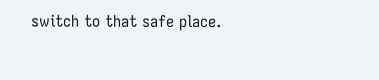switch to that safe place.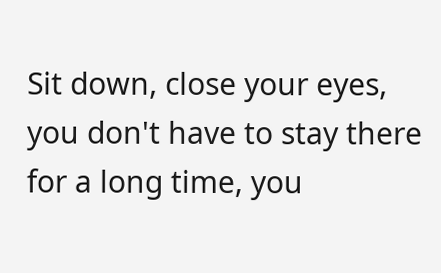Sit down, close your eyes, you don't have to stay there for a long time, you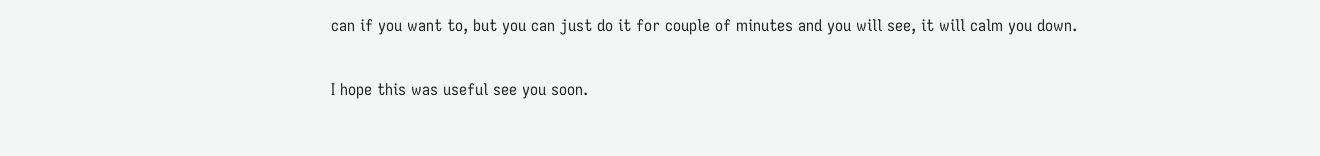can if you want to, but you can just do it for couple of minutes and you will see, it will calm you down.

I hope this was useful see you soon.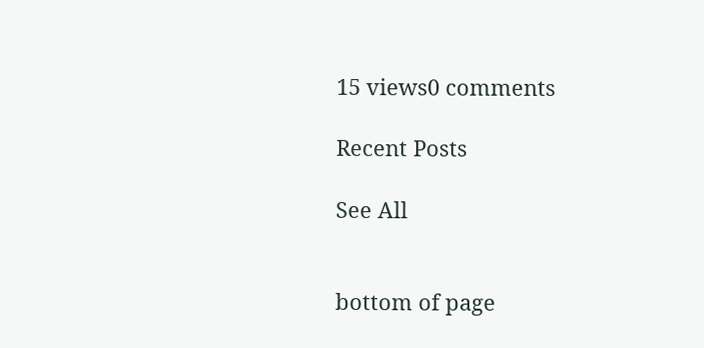15 views0 comments

Recent Posts

See All


bottom of page